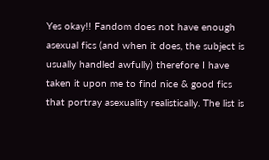Yes okay!! Fandom does not have enough asexual fics (and when it does, the subject is usually handled awfully) therefore I have taken it upon me to find nice & good fics that portray asexuality realistically. The list is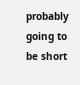probably going to be short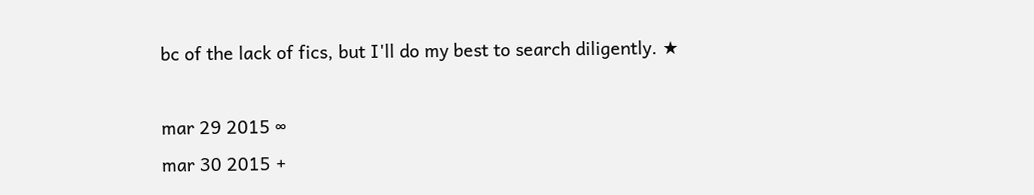bc of the lack of fics, but I'll do my best to search diligently. ★

mar 29 2015 ∞
mar 30 2015 +